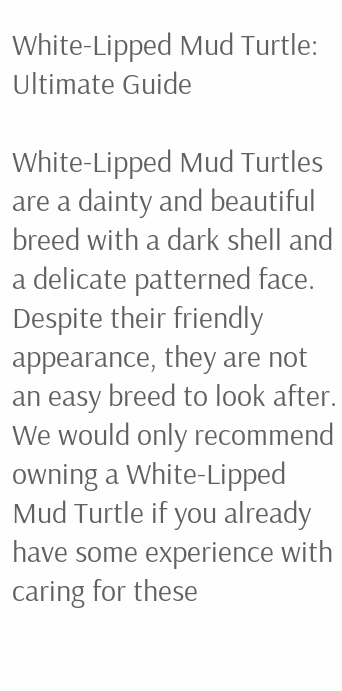White-Lipped Mud Turtle: Ultimate Guide

White-Lipped Mud Turtles are a dainty and beautiful breed with a dark shell and a delicate patterned face. Despite their friendly appearance, they are not an easy breed to look after. We would only recommend owning a White-Lipped Mud Turtle if you already have some experience with caring for these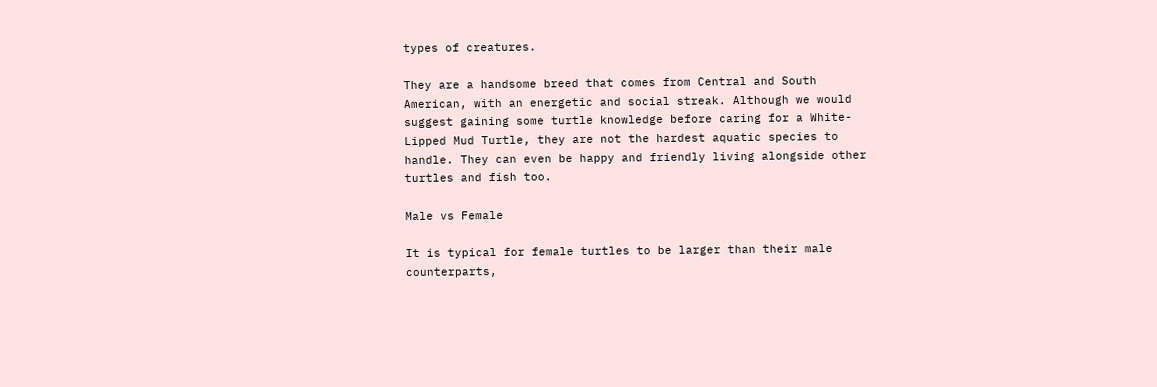types of creatures.

They are a handsome breed that comes from Central and South American, with an energetic and social streak. Although we would suggest gaining some turtle knowledge before caring for a White-Lipped Mud Turtle, they are not the hardest aquatic species to handle. They can even be happy and friendly living alongside other turtles and fish too.

Male vs Female

It is typical for female turtles to be larger than their male counterparts,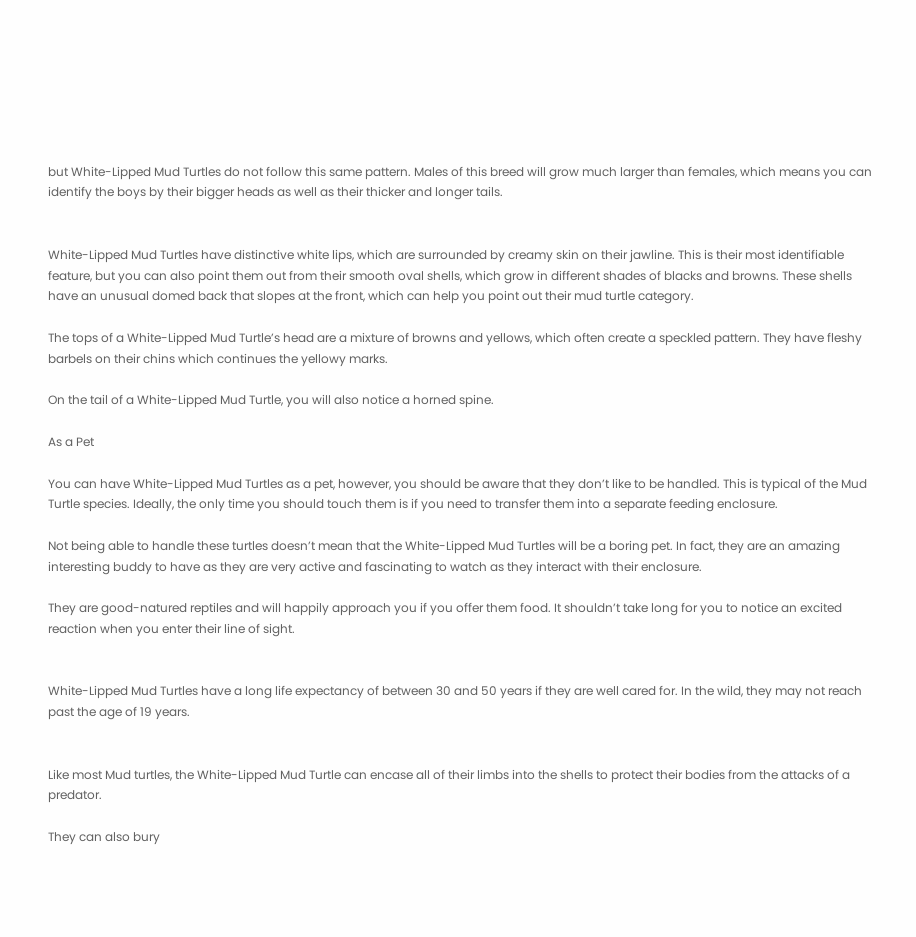but White-Lipped Mud Turtles do not follow this same pattern. Males of this breed will grow much larger than females, which means you can identify the boys by their bigger heads as well as their thicker and longer tails.


White-Lipped Mud Turtles have distinctive white lips, which are surrounded by creamy skin on their jawline. This is their most identifiable feature, but you can also point them out from their smooth oval shells, which grow in different shades of blacks and browns. These shells have an unusual domed back that slopes at the front, which can help you point out their mud turtle category.

The tops of a White-Lipped Mud Turtle’s head are a mixture of browns and yellows, which often create a speckled pattern. They have fleshy barbels on their chins which continues the yellowy marks.

On the tail of a White-Lipped Mud Turtle, you will also notice a horned spine.

As a Pet

You can have White-Lipped Mud Turtles as a pet, however, you should be aware that they don’t like to be handled. This is typical of the Mud Turtle species. Ideally, the only time you should touch them is if you need to transfer them into a separate feeding enclosure.

Not being able to handle these turtles doesn’t mean that the White-Lipped Mud Turtles will be a boring pet. In fact, they are an amazing interesting buddy to have as they are very active and fascinating to watch as they interact with their enclosure.

They are good-natured reptiles and will happily approach you if you offer them food. It shouldn’t take long for you to notice an excited reaction when you enter their line of sight.


White-Lipped Mud Turtles have a long life expectancy of between 30 and 50 years if they are well cared for. In the wild, they may not reach past the age of 19 years.


Like most Mud turtles, the White-Lipped Mud Turtle can encase all of their limbs into the shells to protect their bodies from the attacks of a predator.

They can also bury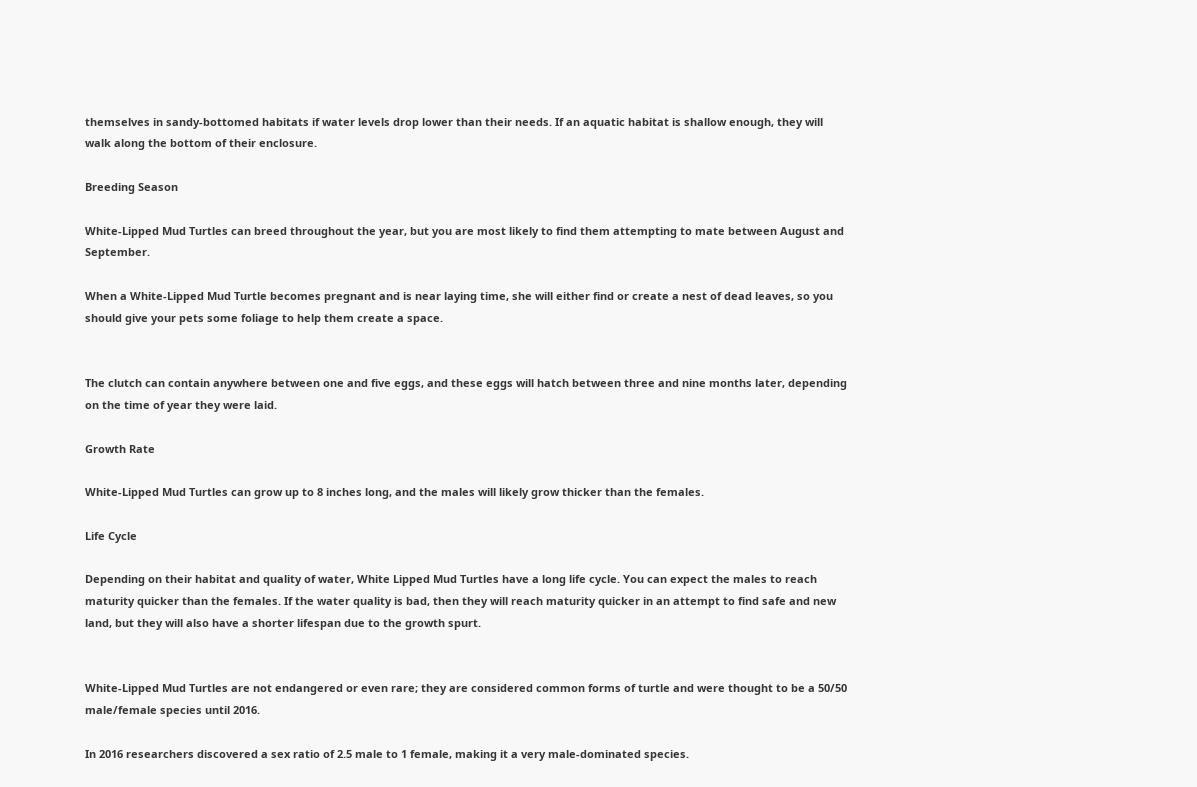themselves in sandy-bottomed habitats if water levels drop lower than their needs. If an aquatic habitat is shallow enough, they will walk along the bottom of their enclosure.

Breeding Season

White-Lipped Mud Turtles can breed throughout the year, but you are most likely to find them attempting to mate between August and September.

When a White-Lipped Mud Turtle becomes pregnant and is near laying time, she will either find or create a nest of dead leaves, so you should give your pets some foliage to help them create a space.


The clutch can contain anywhere between one and five eggs, and these eggs will hatch between three and nine months later, depending on the time of year they were laid.

Growth Rate

White-Lipped Mud Turtles can grow up to 8 inches long, and the males will likely grow thicker than the females.

Life Cycle

Depending on their habitat and quality of water, White Lipped Mud Turtles have a long life cycle. You can expect the males to reach maturity quicker than the females. If the water quality is bad, then they will reach maturity quicker in an attempt to find safe and new land, but they will also have a shorter lifespan due to the growth spurt.


White-Lipped Mud Turtles are not endangered or even rare; they are considered common forms of turtle and were thought to be a 50/50 male/female species until 2016.

In 2016 researchers discovered a sex ratio of 2.5 male to 1 female, making it a very male-dominated species.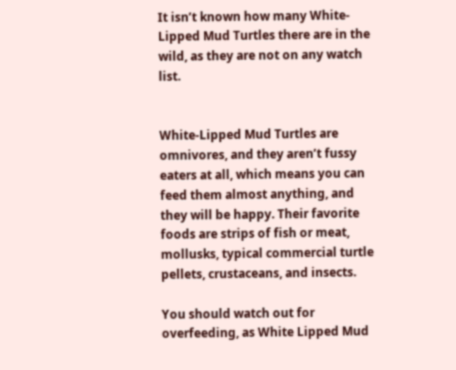It isn’t known how many White-Lipped Mud Turtles there are in the wild, as they are not on any watch list.


White-Lipped Mud Turtles are omnivores, and they aren’t fussy eaters at all, which means you can feed them almost anything, and they will be happy. Their favorite foods are strips of fish or meat, mollusks, typical commercial turtle pellets, crustaceans, and insects.

You should watch out for overfeeding, as White Lipped Mud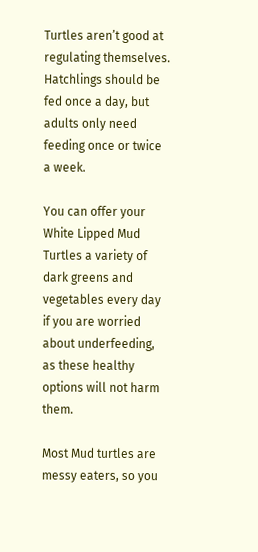Turtles aren’t good at regulating themselves. Hatchlings should be fed once a day, but adults only need feeding once or twice a week.

You can offer your White Lipped Mud Turtles a variety of dark greens and vegetables every day if you are worried about underfeeding, as these healthy options will not harm them.

Most Mud turtles are messy eaters, so you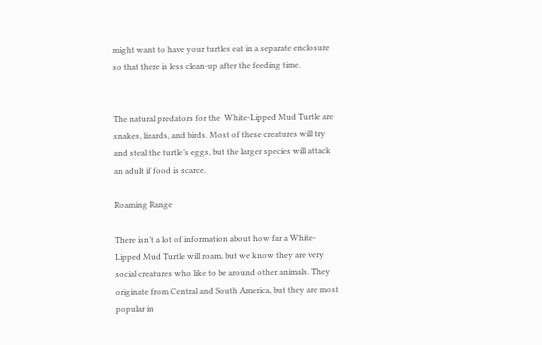might want to have your turtles eat in a separate enclosure so that there is less clean-up after the feeding time.


The natural predators for the  White-Lipped Mud Turtle are snakes, lizards, and birds. Most of these creatures will try and steal the turtle’s eggs, but the larger species will attack an adult if food is scarce.

Roaming Range

There isn’t a lot of information about how far a White-Lipped Mud Turtle will roam, but we know they are very social creatures who like to be around other animals. They originate from Central and South America, but they are most popular in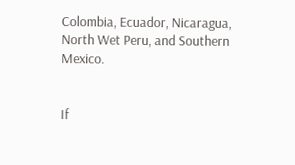Colombia, Ecuador, Nicaragua, North Wet Peru, and Southern Mexico.


If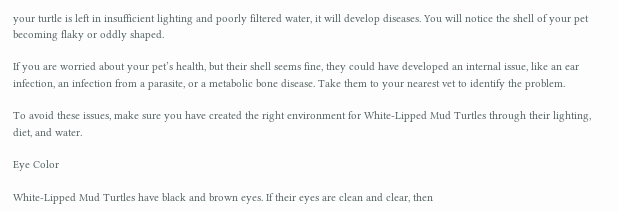your turtle is left in insufficient lighting and poorly filtered water, it will develop diseases. You will notice the shell of your pet becoming flaky or oddly shaped.

If you are worried about your pet’s health, but their shell seems fine, they could have developed an internal issue, like an ear infection, an infection from a parasite, or a metabolic bone disease. Take them to your nearest vet to identify the problem.

To avoid these issues, make sure you have created the right environment for White-Lipped Mud Turtles through their lighting, diet, and water.

Eye Color

White-Lipped Mud Turtles have black and brown eyes. If their eyes are clean and clear, then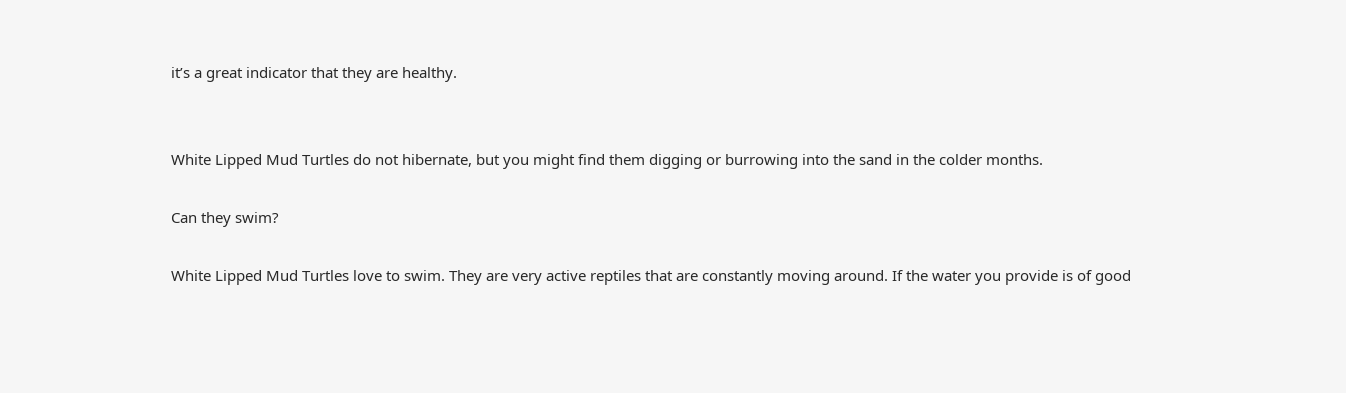it’s a great indicator that they are healthy.


White Lipped Mud Turtles do not hibernate, but you might find them digging or burrowing into the sand in the colder months.

Can they swim?

White Lipped Mud Turtles love to swim. They are very active reptiles that are constantly moving around. If the water you provide is of good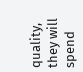quality, they will spend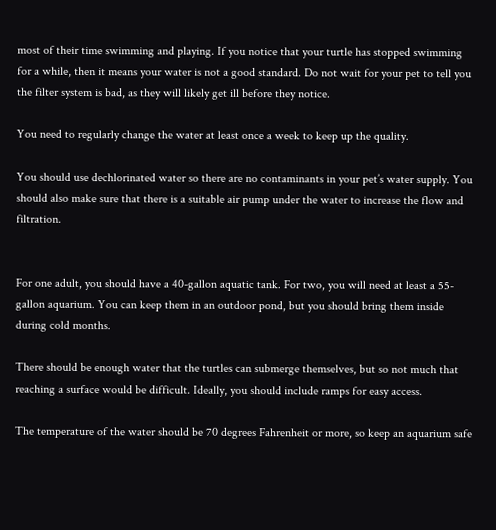most of their time swimming and playing. If you notice that your turtle has stopped swimming for a while, then it means your water is not a good standard. Do not wait for your pet to tell you the filter system is bad, as they will likely get ill before they notice.

You need to regularly change the water at least once a week to keep up the quality.

You should use dechlorinated water so there are no contaminants in your pet’s water supply. You should also make sure that there is a suitable air pump under the water to increase the flow and filtration.


For one adult, you should have a 40-gallon aquatic tank. For two, you will need at least a 55-gallon aquarium. You can keep them in an outdoor pond, but you should bring them inside during cold months.

There should be enough water that the turtles can submerge themselves, but so not much that reaching a surface would be difficult. Ideally, you should include ramps for easy access.

The temperature of the water should be 70 degrees Fahrenheit or more, so keep an aquarium safe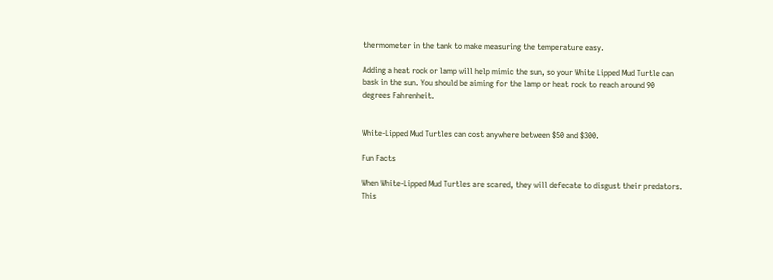thermometer in the tank to make measuring the temperature easy.

Adding a heat rock or lamp will help mimic the sun, so your White Lipped Mud Turtle can bask in the sun. You should be aiming for the lamp or heat rock to reach around 90 degrees Fahrenheit.


White-Lipped Mud Turtles can cost anywhere between $50 and $300.

Fun Facts

When White-Lipped Mud Turtles are scared, they will defecate to disgust their predators. This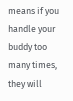means if you handle your buddy too many times, they will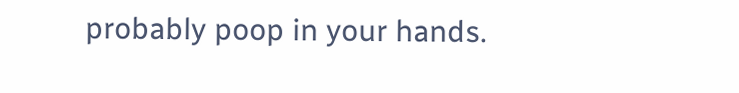probably poop in your hands.